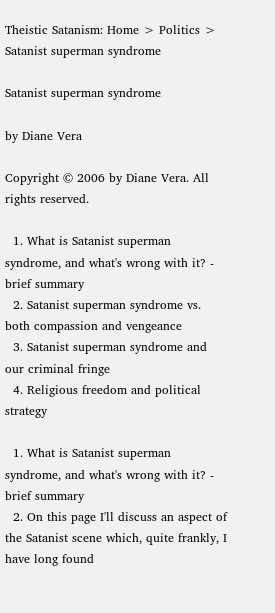Theistic Satanism: Home > Politics > Satanist superman syndrome

Satanist superman syndrome

by Diane Vera

Copyright © 2006 by Diane Vera. All rights reserved.

  1. What is Satanist superman syndrome, and what's wrong with it? - brief summary
  2. Satanist superman syndrome vs. both compassion and vengeance
  3. Satanist superman syndrome and our criminal fringe
  4. Religious freedom and political strategy

  1. What is Satanist superman syndrome, and what's wrong with it? - brief summary
  2. On this page I'll discuss an aspect of the Satanist scene which, quite frankly, I have long found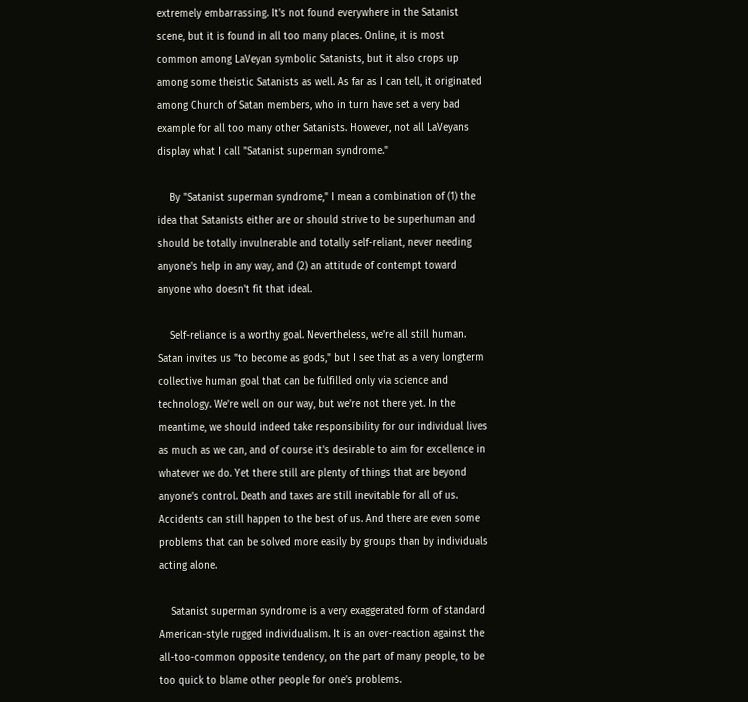extremely embarrassing. It's not found everywhere in the Satanist scene, but it is found in all too many places. Online, it is most common among LaVeyan symbolic Satanists, but it also crops up among some theistic Satanists as well. As far as I can tell, it originated among Church of Satan members, who in turn have set a very bad example for all too many other Satanists. However, not all LaVeyans display what I call "Satanist superman syndrome."

    By "Satanist superman syndrome," I mean a combination of (1) the idea that Satanists either are or should strive to be superhuman and should be totally invulnerable and totally self-reliant, never needing anyone's help in any way, and (2) an attitude of contempt toward anyone who doesn't fit that ideal.

    Self-reliance is a worthy goal. Nevertheless, we're all still human. Satan invites us "to become as gods," but I see that as a very longterm collective human goal that can be fulfilled only via science and technology. We're well on our way, but we're not there yet. In the meantime, we should indeed take responsibility for our individual lives as much as we can, and of course it's desirable to aim for excellence in whatever we do. Yet there still are plenty of things that are beyond anyone's control. Death and taxes are still inevitable for all of us. Accidents can still happen to the best of us. And there are even some problems that can be solved more easily by groups than by individuals acting alone.

    Satanist superman syndrome is a very exaggerated form of standard American-style rugged individualism. It is an over-reaction against the all-too-common opposite tendency, on the part of many people, to be too quick to blame other people for one's problems.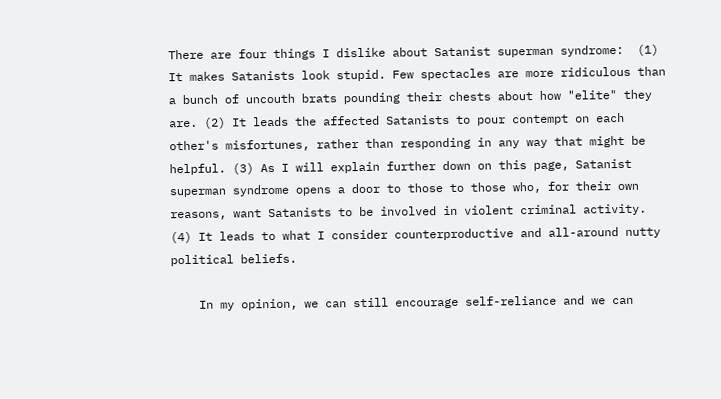There are four things I dislike about Satanist superman syndrome:  (1) It makes Satanists look stupid. Few spectacles are more ridiculous than a bunch of uncouth brats pounding their chests about how "elite" they are. (2) It leads the affected Satanists to pour contempt on each other's misfortunes, rather than responding in any way that might be helpful. (3) As I will explain further down on this page, Satanist superman syndrome opens a door to those to those who, for their own reasons, want Satanists to be involved in violent criminal activity. (4) It leads to what I consider counterproductive and all-around nutty political beliefs.

    In my opinion, we can still encourage self-reliance and we can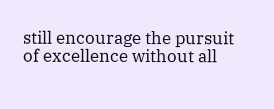still encourage the pursuit of excellence without all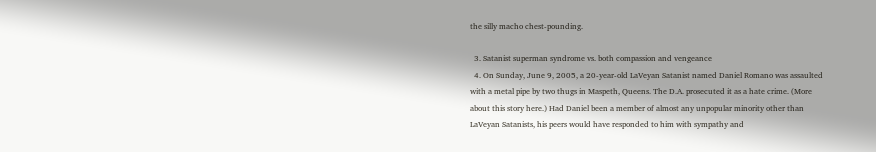the silly macho chest-pounding.

  3. Satanist superman syndrome vs. both compassion and vengeance
  4. On Sunday, June 9, 2005, a 20-year-old LaVeyan Satanist named Daniel Romano was assaulted with a metal pipe by two thugs in Maspeth, Queens. The D.A. prosecuted it as a hate crime. (More about this story here.) Had Daniel been a member of almost any unpopular minority other than LaVeyan Satanists, his peers would have responded to him with sympathy and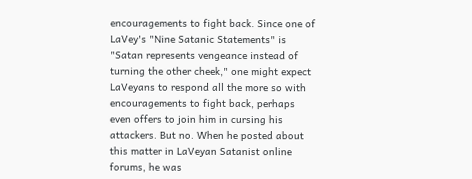encouragements to fight back. Since one of LaVey's "Nine Satanic Statements" is "Satan represents vengeance instead of turning the other cheek," one might expect LaVeyans to respond all the more so with encouragements to fight back, perhaps even offers to join him in cursing his attackers. But no. When he posted about this matter in LaVeyan Satanist online forums, he was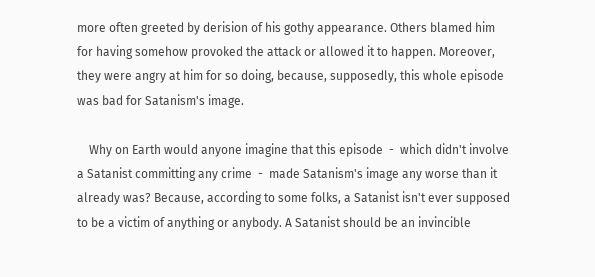more often greeted by derision of his gothy appearance. Others blamed him for having somehow provoked the attack or allowed it to happen. Moreover, they were angry at him for so doing, because, supposedly, this whole episode was bad for Satanism's image.

    Why on Earth would anyone imagine that this episode  -  which didn't involve a Satanist committing any crime  -  made Satanism's image any worse than it already was? Because, according to some folks, a Satanist isn't ever supposed to be a victim of anything or anybody. A Satanist should be an invincible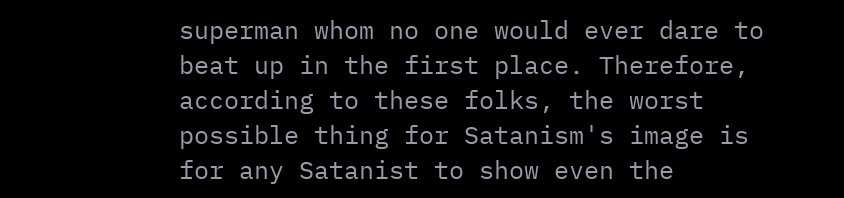superman whom no one would ever dare to beat up in the first place. Therefore, according to these folks, the worst possible thing for Satanism's image is for any Satanist to show even the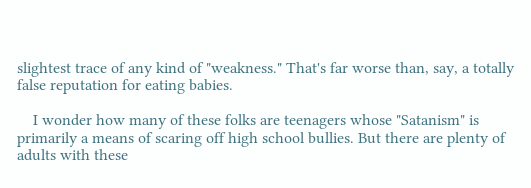slightest trace of any kind of "weakness." That's far worse than, say, a totally false reputation for eating babies.

    I wonder how many of these folks are teenagers whose "Satanism" is primarily a means of scaring off high school bullies. But there are plenty of adults with these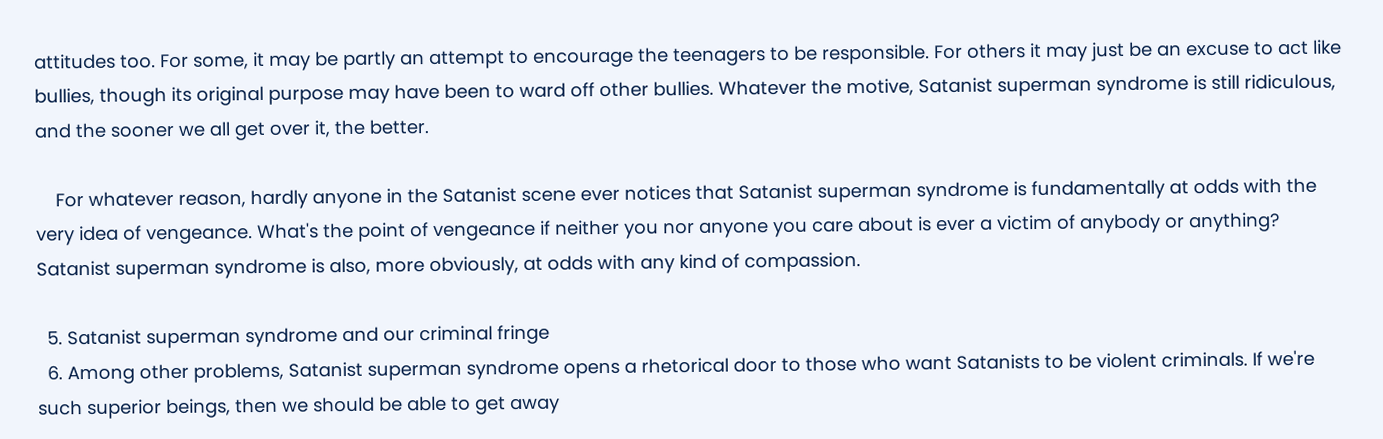attitudes too. For some, it may be partly an attempt to encourage the teenagers to be responsible. For others it may just be an excuse to act like bullies, though its original purpose may have been to ward off other bullies. Whatever the motive, Satanist superman syndrome is still ridiculous, and the sooner we all get over it, the better.

    For whatever reason, hardly anyone in the Satanist scene ever notices that Satanist superman syndrome is fundamentally at odds with the very idea of vengeance. What's the point of vengeance if neither you nor anyone you care about is ever a victim of anybody or anything? Satanist superman syndrome is also, more obviously, at odds with any kind of compassion.

  5. Satanist superman syndrome and our criminal fringe
  6. Among other problems, Satanist superman syndrome opens a rhetorical door to those who want Satanists to be violent criminals. If we're such superior beings, then we should be able to get away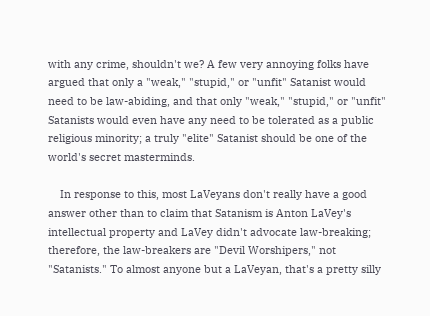with any crime, shouldn't we? A few very annoying folks have argued that only a "weak," "stupid," or "unfit" Satanist would need to be law-abiding, and that only "weak," "stupid," or "unfit" Satanists would even have any need to be tolerated as a public religious minority; a truly "elite" Satanist should be one of the world's secret masterminds.

    In response to this, most LaVeyans don't really have a good answer other than to claim that Satanism is Anton LaVey's intellectual property and LaVey didn't advocate law-breaking; therefore, the law-breakers are "Devil Worshipers," not "Satanists." To almost anyone but a LaVeyan, that's a pretty silly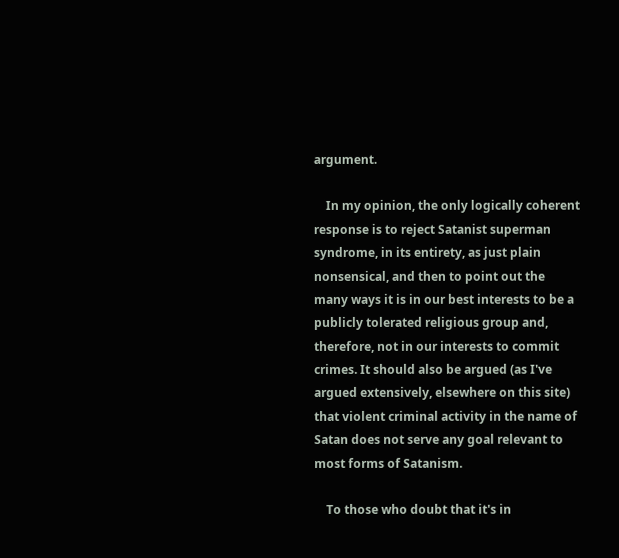argument.

    In my opinion, the only logically coherent response is to reject Satanist superman syndrome, in its entirety, as just plain nonsensical, and then to point out the many ways it is in our best interests to be a publicly tolerated religious group and, therefore, not in our interests to commit crimes. It should also be argued (as I've argued extensively, elsewhere on this site) that violent criminal activity in the name of Satan does not serve any goal relevant to most forms of Satanism.

    To those who doubt that it's in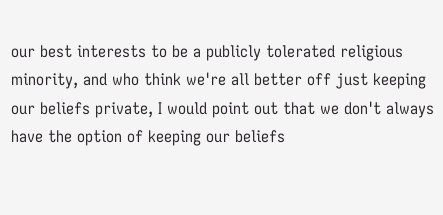our best interests to be a publicly tolerated religious minority, and who think we're all better off just keeping our beliefs private, I would point out that we don't always have the option of keeping our beliefs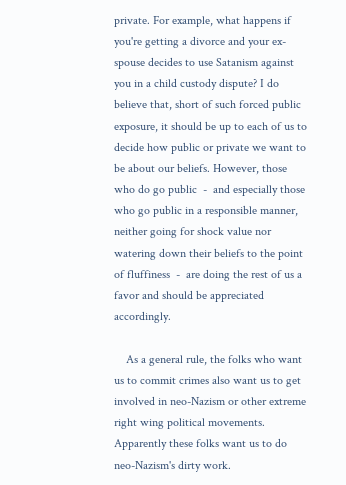private. For example, what happens if you're getting a divorce and your ex-spouse decides to use Satanism against you in a child custody dispute? I do believe that, short of such forced public exposure, it should be up to each of us to decide how public or private we want to be about our beliefs. However, those who do go public  -  and especially those who go public in a responsible manner, neither going for shock value nor watering down their beliefs to the point of fluffiness  -  are doing the rest of us a favor and should be appreciated accordingly.

    As a general rule, the folks who want us to commit crimes also want us to get involved in neo-Nazism or other extreme right wing political movements. Apparently these folks want us to do neo-Nazism's dirty work.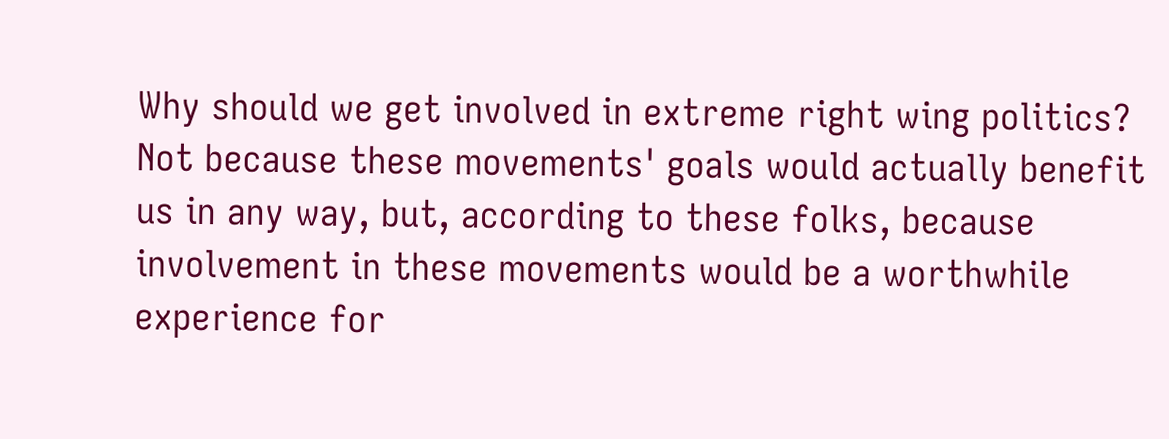Why should we get involved in extreme right wing politics? Not because these movements' goals would actually benefit us in any way, but, according to these folks, because involvement in these movements would be a worthwhile experience for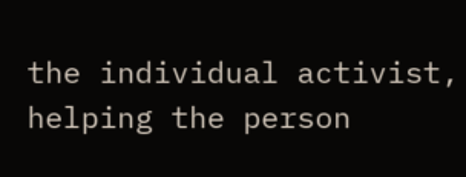the individual activist, helping the person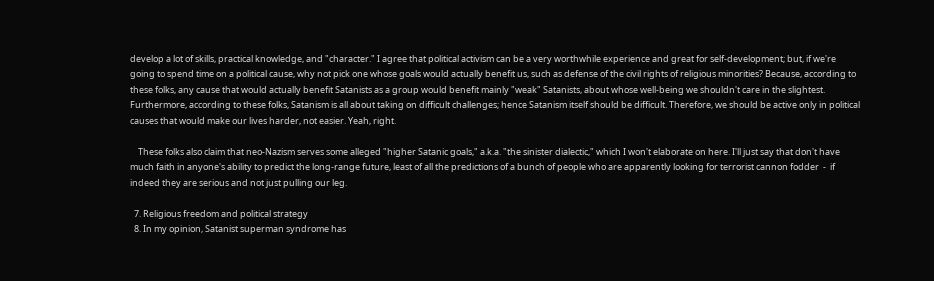develop a lot of skills, practical knowledge, and "character." I agree that political activism can be a very worthwhile experience and great for self-development; but, if we're going to spend time on a political cause, why not pick one whose goals would actually benefit us, such as defense of the civil rights of religious minorities? Because, according to these folks, any cause that would actually benefit Satanists as a group would benefit mainly "weak" Satanists, about whose well-being we shouldn't care in the slightest. Furthermore, according to these folks, Satanism is all about taking on difficult challenges; hence Satanism itself should be difficult. Therefore, we should be active only in political causes that would make our lives harder, not easier. Yeah, right.

    These folks also claim that neo-Nazism serves some alleged "higher Satanic goals," a.k.a. "the sinister dialectic," which I won't elaborate on here. I'll just say that don't have much faith in anyone's ability to predict the long-range future, least of all the predictions of a bunch of people who are apparently looking for terrorist cannon fodder  -  if indeed they are serious and not just pulling our leg.

  7. Religious freedom and political strategy
  8. In my opinion, Satanist superman syndrome has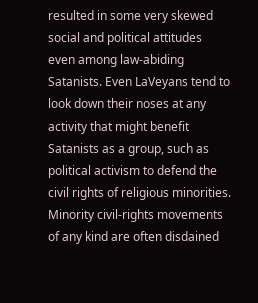resulted in some very skewed social and political attitudes even among law-abiding Satanists. Even LaVeyans tend to look down their noses at any activity that might benefit Satanists as a group, such as political activism to defend the civil rights of religious minorities. Minority civil-rights movements of any kind are often disdained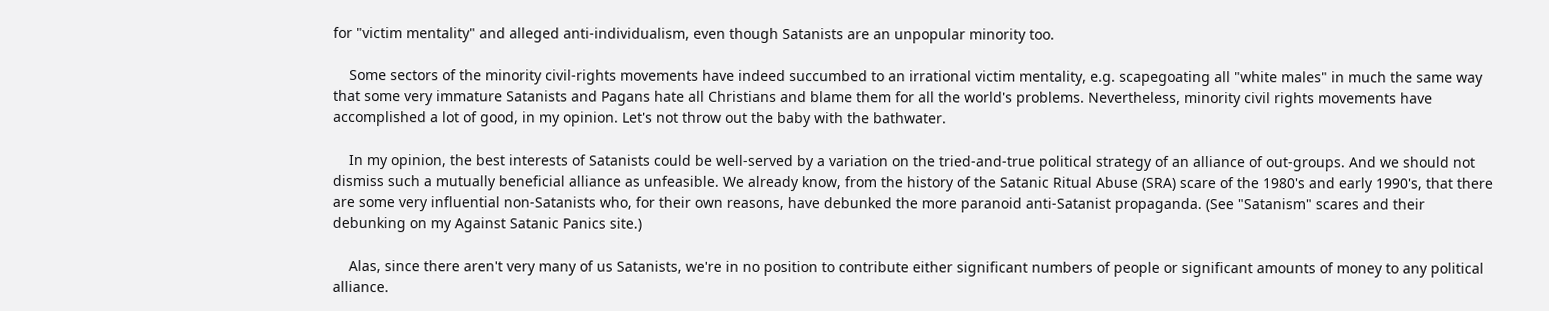for "victim mentality" and alleged anti-individualism, even though Satanists are an unpopular minority too.

    Some sectors of the minority civil-rights movements have indeed succumbed to an irrational victim mentality, e.g. scapegoating all "white males" in much the same way that some very immature Satanists and Pagans hate all Christians and blame them for all the world's problems. Nevertheless, minority civil rights movements have accomplished a lot of good, in my opinion. Let's not throw out the baby with the bathwater.

    In my opinion, the best interests of Satanists could be well-served by a variation on the tried-and-true political strategy of an alliance of out-groups. And we should not dismiss such a mutually beneficial alliance as unfeasible. We already know, from the history of the Satanic Ritual Abuse (SRA) scare of the 1980's and early 1990's, that there are some very influential non-Satanists who, for their own reasons, have debunked the more paranoid anti-Satanist propaganda. (See "Satanism" scares and their debunking on my Against Satanic Panics site.)

    Alas, since there aren't very many of us Satanists, we're in no position to contribute either significant numbers of people or significant amounts of money to any political alliance.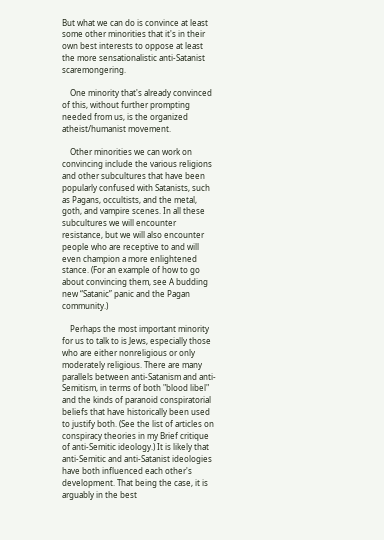But what we can do is convince at least some other minorities that it's in their own best interests to oppose at least the more sensationalistic anti-Satanist scaremongering.

    One minority that's already convinced of this, without further prompting needed from us, is the organized atheist/humanist movement.

    Other minorities we can work on convincing include the various religions and other subcultures that have been popularly confused with Satanists, such as Pagans, occultists, and the metal, goth, and vampire scenes. In all these subcultures we will encounter resistance, but we will also encounter people who are receptive to and will even champion a more enlightened stance. (For an example of how to go about convincing them, see A budding new “Satanic” panic and the Pagan community.)

    Perhaps the most important minority for us to talk to is Jews, especially those who are either nonreligious or only moderately religious. There are many parallels between anti-Satanism and anti-Semitism, in terms of both "blood libel" and the kinds of paranoid conspiratorial beliefs that have historically been used to justify both. (See the list of articles on conspiracy theories in my Brief critique of anti-Semitic ideology.) It is likely that anti-Semitic and anti-Satanist ideologies have both influenced each other's development. That being the case, it is arguably in the best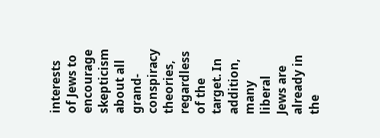interests of Jews to encourage skepticism about all grand-conspiracy theories, regardless of the target. In addition, many liberal Jews are already in the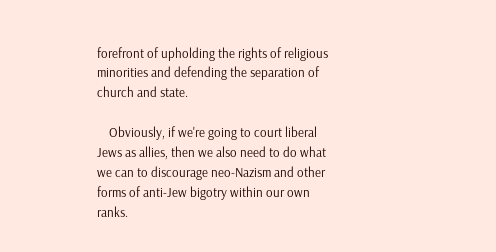forefront of upholding the rights of religious minorities and defending the separation of church and state.

    Obviously, if we're going to court liberal Jews as allies, then we also need to do what we can to discourage neo-Nazism and other forms of anti-Jew bigotry within our own ranks.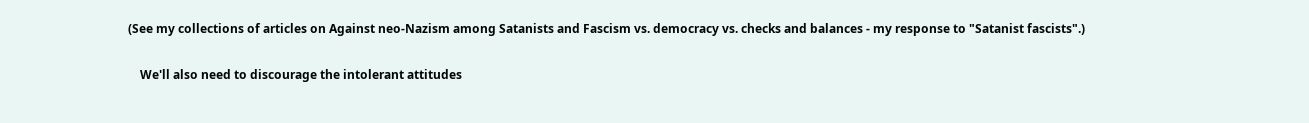(See my collections of articles on Against neo-Nazism among Satanists and Fascism vs. democracy vs. checks and balances - my response to "Satanist fascists".)

    We'll also need to discourage the intolerant attitudes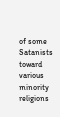of some Satanists toward various minority religions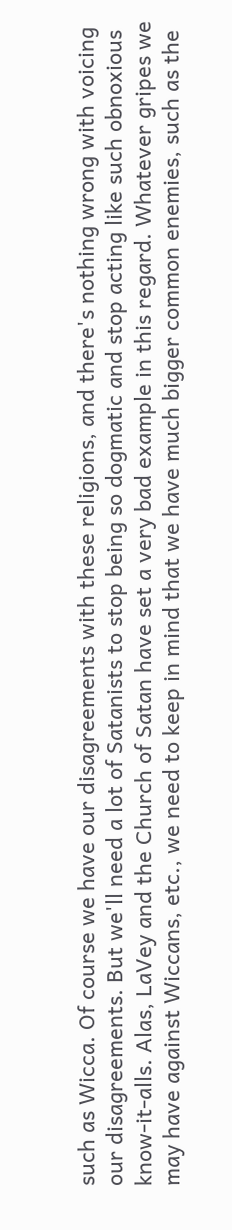such as Wicca. Of course we have our disagreements with these religions, and there's nothing wrong with voicing our disagreements. But we'll need a lot of Satanists to stop being so dogmatic and stop acting like such obnoxious know-it-alls. Alas, LaVey and the Church of Satan have set a very bad example in this regard. Whatever gripes we may have against Wiccans, etc., we need to keep in mind that we have much bigger common enemies, such as the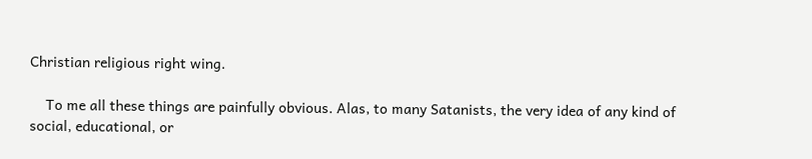Christian religious right wing.

    To me all these things are painfully obvious. Alas, to many Satanists, the very idea of any kind of social, educational, or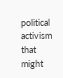political activism that might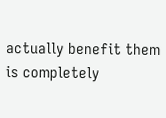actually benefit them is completely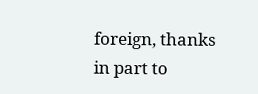foreign, thanks in part to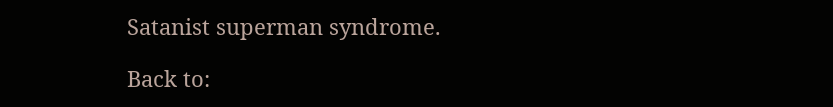Satanist superman syndrome.

Back to: